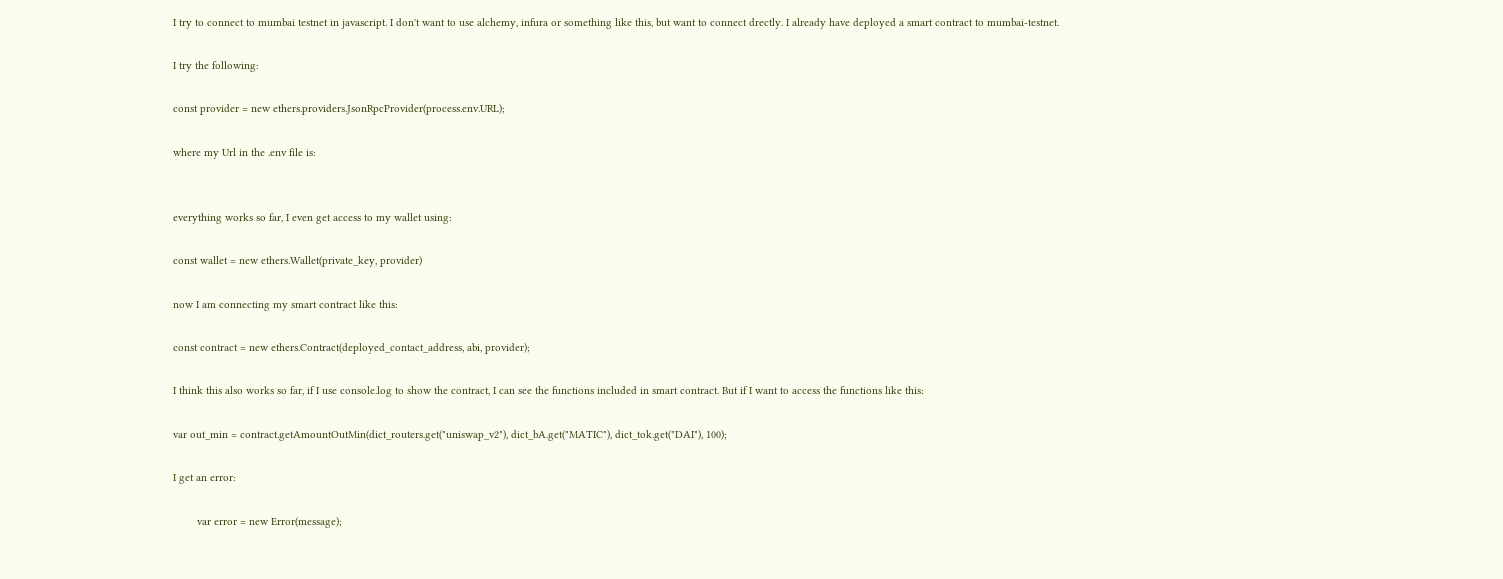I try to connect to mumbai testnet in javascript. I don't want to use alchemy, infura or something like this, but want to connect drectly. I already have deployed a smart contract to mumbai-testnet.

I try the following:

const provider = new ethers.providers.JsonRpcProvider(process.env.URL);

where my Url in the .env file is:


everything works so far, I even get access to my wallet using:

const wallet = new ethers.Wallet(private_key, provider)

now I am connecting my smart contract like this:

const contract = new ethers.Contract(deployed_contact_address, abi, provider);

I think this also works so far, if I use console.log to show the contract, I can see the functions included in smart contract. But if I want to access the functions like this:

var out_min = contract.getAmountOutMin(dict_routers.get("uniswap_v2"), dict_bA.get("MATIC"), dict_tok.get("DAI"), 100);

I get an error:

        var error = new Error(message);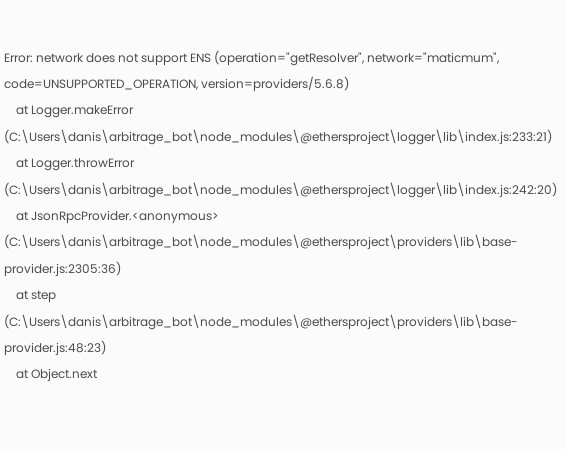Error: network does not support ENS (operation="getResolver", network="maticmum", code=UNSUPPORTED_OPERATION, version=providers/5.6.8)
    at Logger.makeError (C:\Users\danis\arbitrage_bot\node_modules\@ethersproject\logger\lib\index.js:233:21)
    at Logger.throwError (C:\Users\danis\arbitrage_bot\node_modules\@ethersproject\logger\lib\index.js:242:20)
    at JsonRpcProvider.<anonymous> (C:\Users\danis\arbitrage_bot\node_modules\@ethersproject\providers\lib\base-provider.js:2305:36)
    at step (C:\Users\danis\arbitrage_bot\node_modules\@ethersproject\providers\lib\base-provider.js:48:23)
    at Object.next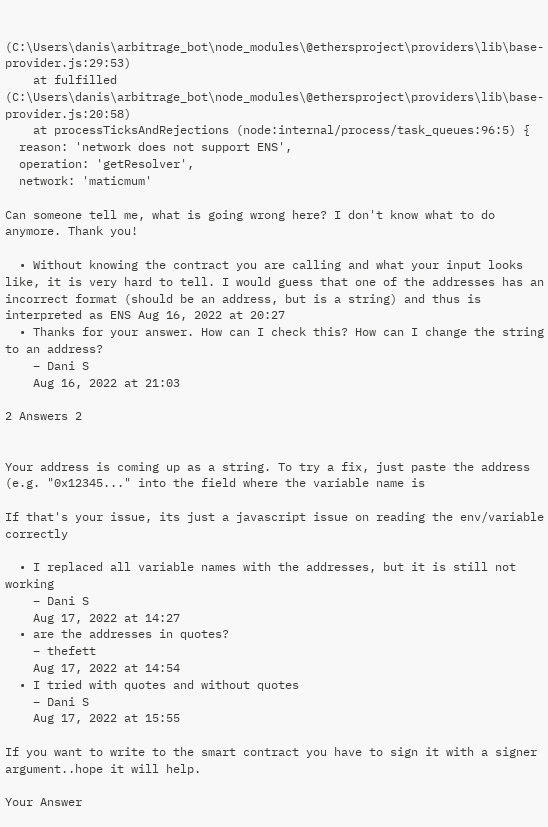(C:\Users\danis\arbitrage_bot\node_modules\@ethersproject\providers\lib\base-provider.js:29:53)
    at fulfilled (C:\Users\danis\arbitrage_bot\node_modules\@ethersproject\providers\lib\base-provider.js:20:58)
    at processTicksAndRejections (node:internal/process/task_queues:96:5) {
  reason: 'network does not support ENS',
  operation: 'getResolver',
  network: 'maticmum'

Can someone tell me, what is going wrong here? I don't know what to do anymore. Thank you!

  • Without knowing the contract you are calling and what your input looks like, it is very hard to tell. I would guess that one of the addresses has an incorrect format (should be an address, but is a string) and thus is interpreted as ENS Aug 16, 2022 at 20:27
  • Thanks for your answer. How can I check this? How can I change the string to an address?
    – Dani S
    Aug 16, 2022 at 21:03

2 Answers 2


Your address is coming up as a string. To try a fix, just paste the address (e.g. "0x12345..." into the field where the variable name is

If that's your issue, its just a javascript issue on reading the env/variable correctly

  • I replaced all variable names with the addresses, but it is still not working
    – Dani S
    Aug 17, 2022 at 14:27
  • are the addresses in quotes?
    – thefett
    Aug 17, 2022 at 14:54
  • I tried with quotes and without quotes
    – Dani S
    Aug 17, 2022 at 15:55

If you want to write to the smart contract you have to sign it with a signer argument..hope it will help.

Your Answer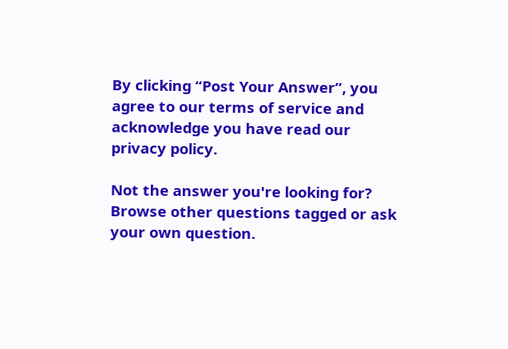By clicking “Post Your Answer”, you agree to our terms of service and acknowledge you have read our privacy policy.

Not the answer you're looking for? Browse other questions tagged or ask your own question.